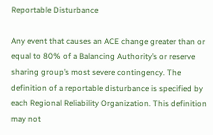Reportable Disturbance

Any event that causes an ACE change greater than or equal to 80% of a Balancing Authority’s or reserve sharing group’s most severe contingency. The definition of a reportable disturbance is specified by each Regional Reliability Organization. This definition may not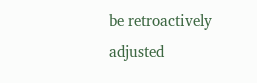be retroactively adjusted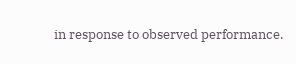in response to observed performance.